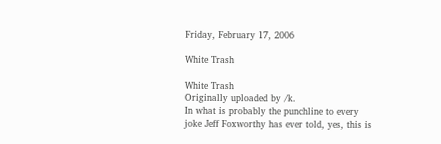Friday, February 17, 2006

White Trash

White Trash
Originally uploaded by /k.
In what is probably the punchline to every joke Jeff Foxworthy has ever told, yes, this is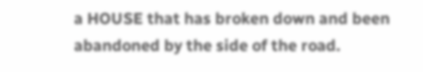a HOUSE that has broken down and been abandoned by the side of the road.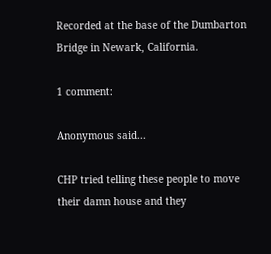Recorded at the base of the Dumbarton Bridge in Newark, California.

1 comment:

Anonymous said...

CHP tried telling these people to move their damn house and they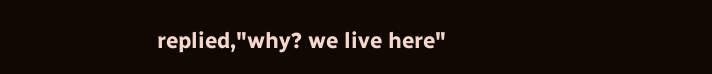replied,"why? we live here"